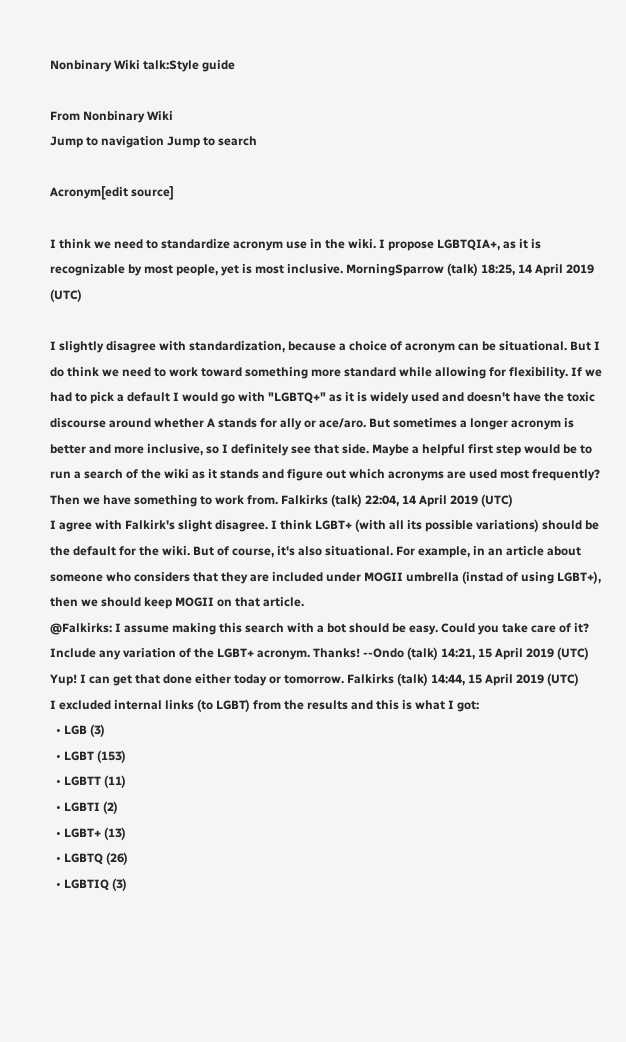Nonbinary Wiki talk:Style guide

From Nonbinary Wiki
Jump to navigation Jump to search

Acronym[edit source]

I think we need to standardize acronym use in the wiki. I propose LGBTQIA+, as it is recognizable by most people, yet is most inclusive. MorningSparrow (talk) 18:25, 14 April 2019 (UTC)

I slightly disagree with standardization, because a choice of acronym can be situational. But I do think we need to work toward something more standard while allowing for flexibility. If we had to pick a default I would go with "LGBTQ+" as it is widely used and doesn't have the toxic discourse around whether A stands for ally or ace/aro. But sometimes a longer acronym is better and more inclusive, so I definitely see that side. Maybe a helpful first step would be to run a search of the wiki as it stands and figure out which acronyms are used most frequently? Then we have something to work from. Falkirks (talk) 22:04, 14 April 2019 (UTC)
I agree with Falkirk's slight disagree. I think LGBT+ (with all its possible variations) should be the default for the wiki. But of course, it's also situational. For example, in an article about someone who considers that they are included under MOGII umbrella (instad of using LGBT+), then we should keep MOGII on that article.
@Falkirks: I assume making this search with a bot should be easy. Could you take care of it? Include any variation of the LGBT+ acronym. Thanks! --Ondo (talk) 14:21, 15 April 2019 (UTC)
Yup! I can get that done either today or tomorrow. Falkirks (talk) 14:44, 15 April 2019 (UTC)
I excluded internal links (to LGBT) from the results and this is what I got:
  • LGB (3)
  • LGBT (153)
  • LGBTT (11)
  • LGBTI (2)
  • LGBT+ (13)
  • LGBTQ (26)
  • LGBTIQ (3)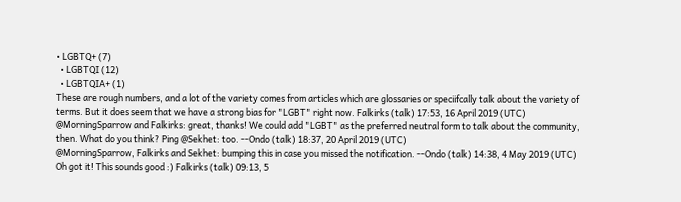• LGBTQ+ (7)
  • LGBTQI (12)
  • LGBTQIA+ (1)
These are rough numbers, and a lot of the variety comes from articles which are glossaries or speciifcally talk about the variety of terms. But it does seem that we have a strong bias for "LGBT" right now. Falkirks (talk) 17:53, 16 April 2019 (UTC)
@MorningSparrow and Falkirks: great, thanks! We could add "LGBT" as the preferred neutral form to talk about the community, then. What do you think? Ping @Sekhet: too. --Ondo (talk) 18:37, 20 April 2019 (UTC)
@MorningSparrow, Falkirks and Sekhet: bumping this in case you missed the notification. --Ondo (talk) 14:38, 4 May 2019 (UTC)
Oh got it! This sounds good :) Falkirks (talk) 09:13, 5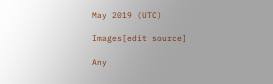May 2019 (UTC)

Images[edit source]

Any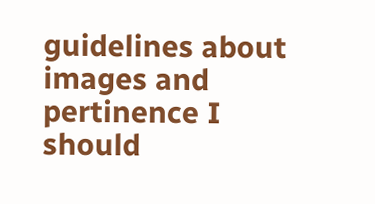guidelines about images and pertinence I should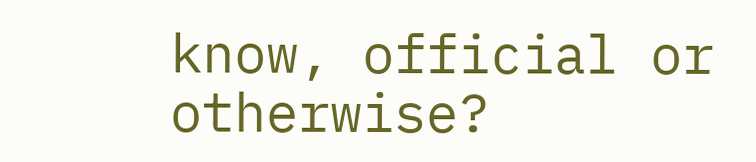know, official or otherwise?